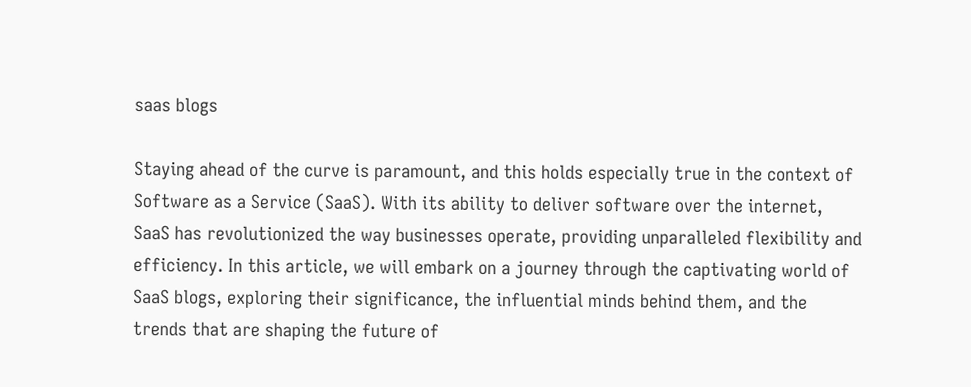saas blogs

Staying ahead of the curve is paramount, and this holds especially true in the context of Software as a Service (SaaS). With its ability to deliver software over the internet, SaaS has revolutionized the way businesses operate, providing unparalleled flexibility and efficiency. In this article, we will embark on a journey through the captivating world of SaaS blogs, exploring their significance, the influential minds behind them, and the trends that are shaping the future of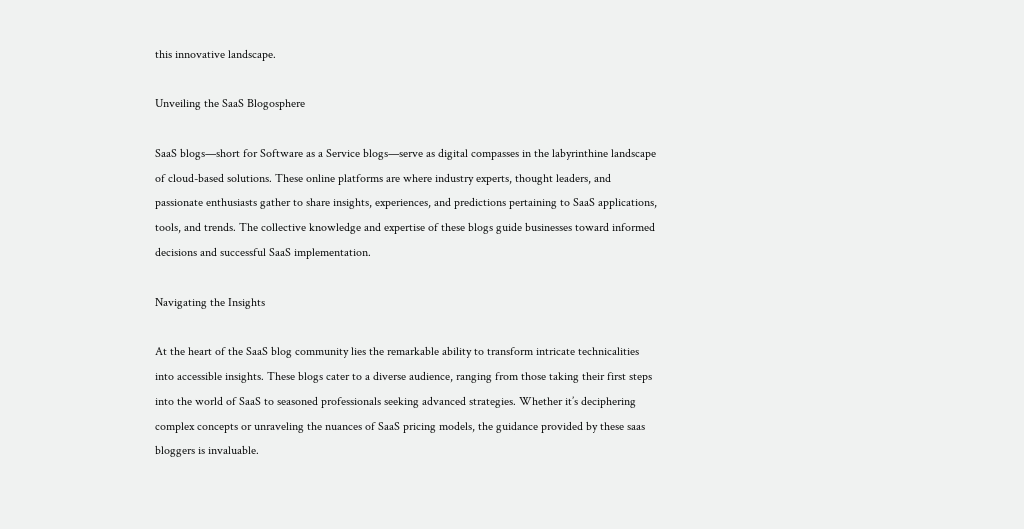this innovative landscape.

Unveiling the SaaS Blogosphere

SaaS blogs—short for Software as a Service blogs—serve as digital compasses in the labyrinthine landscape of cloud-based solutions. These online platforms are where industry experts, thought leaders, and passionate enthusiasts gather to share insights, experiences, and predictions pertaining to SaaS applications, tools, and trends. The collective knowledge and expertise of these blogs guide businesses toward informed decisions and successful SaaS implementation.

Navigating the Insights

At the heart of the SaaS blog community lies the remarkable ability to transform intricate technicalities into accessible insights. These blogs cater to a diverse audience, ranging from those taking their first steps into the world of SaaS to seasoned professionals seeking advanced strategies. Whether it’s deciphering complex concepts or unraveling the nuances of SaaS pricing models, the guidance provided by these saas bloggers is invaluable.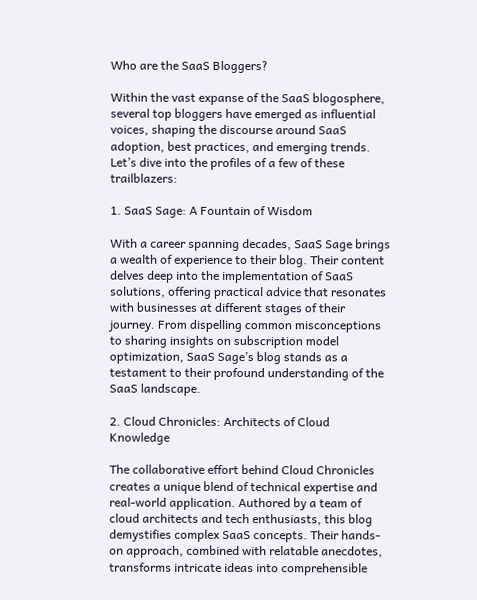Who are the SaaS Bloggers?

Within the vast expanse of the SaaS blogosphere, several top bloggers have emerged as influential voices, shaping the discourse around SaaS adoption, best practices, and emerging trends. Let’s dive into the profiles of a few of these trailblazers:

1. SaaS Sage: A Fountain of Wisdom

With a career spanning decades, SaaS Sage brings a wealth of experience to their blog. Their content delves deep into the implementation of SaaS solutions, offering practical advice that resonates with businesses at different stages of their journey. From dispelling common misconceptions to sharing insights on subscription model optimization, SaaS Sage’s blog stands as a testament to their profound understanding of the SaaS landscape.

2. Cloud Chronicles: Architects of Cloud Knowledge

The collaborative effort behind Cloud Chronicles creates a unique blend of technical expertise and real-world application. Authored by a team of cloud architects and tech enthusiasts, this blog demystifies complex SaaS concepts. Their hands-on approach, combined with relatable anecdotes, transforms intricate ideas into comprehensible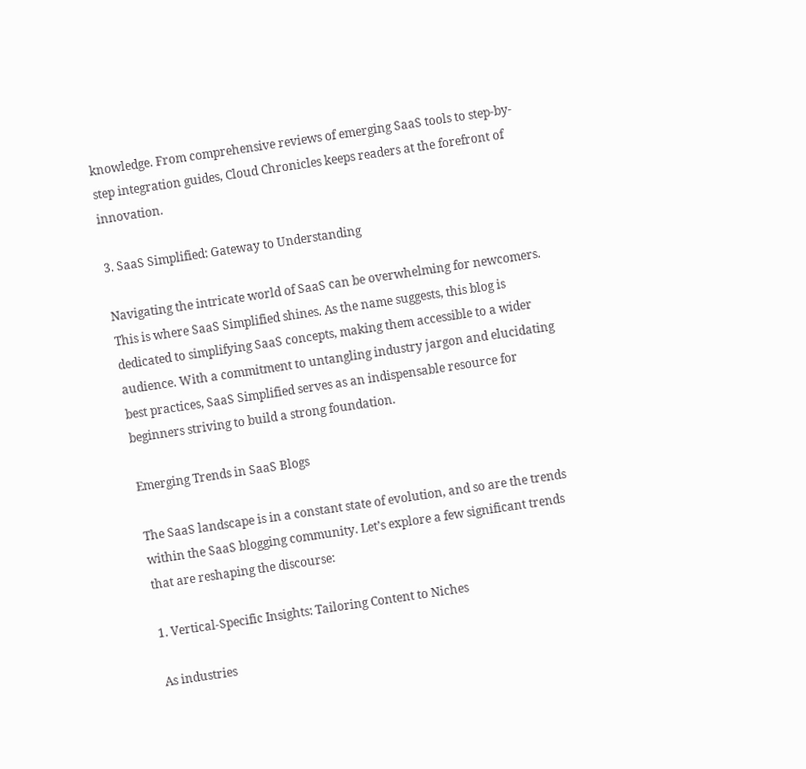knowledge. From comprehensive reviews of emerging SaaS tools to step-by-step integration guides, Cloud Chronicles keeps readers at the forefront of innovation.

3. SaaS Simplified: Gateway to Understanding

Navigating the intricate world of SaaS can be overwhelming for newcomers. This is where SaaS Simplified shines. As the name suggests, this blog is dedicated to simplifying SaaS concepts, making them accessible to a wider audience. With a commitment to untangling industry jargon and elucidating best practices, SaaS Simplified serves as an indispensable resource for beginners striving to build a strong foundation.

Emerging Trends in SaaS Blogs

The SaaS landscape is in a constant state of evolution, and so are the trends within the SaaS blogging community. Let’s explore a few significant trends that are reshaping the discourse:

1. Vertical-Specific Insights: Tailoring Content to Niches

As industries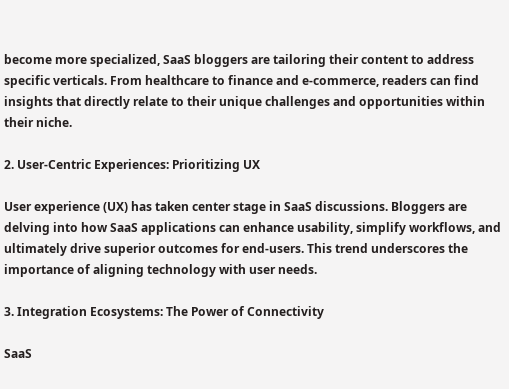become more specialized, SaaS bloggers are tailoring their content to address specific verticals. From healthcare to finance and e-commerce, readers can find insights that directly relate to their unique challenges and opportunities within their niche.

2. User-Centric Experiences: Prioritizing UX

User experience (UX) has taken center stage in SaaS discussions. Bloggers are delving into how SaaS applications can enhance usability, simplify workflows, and ultimately drive superior outcomes for end-users. This trend underscores the importance of aligning technology with user needs.

3. Integration Ecosystems: The Power of Connectivity

SaaS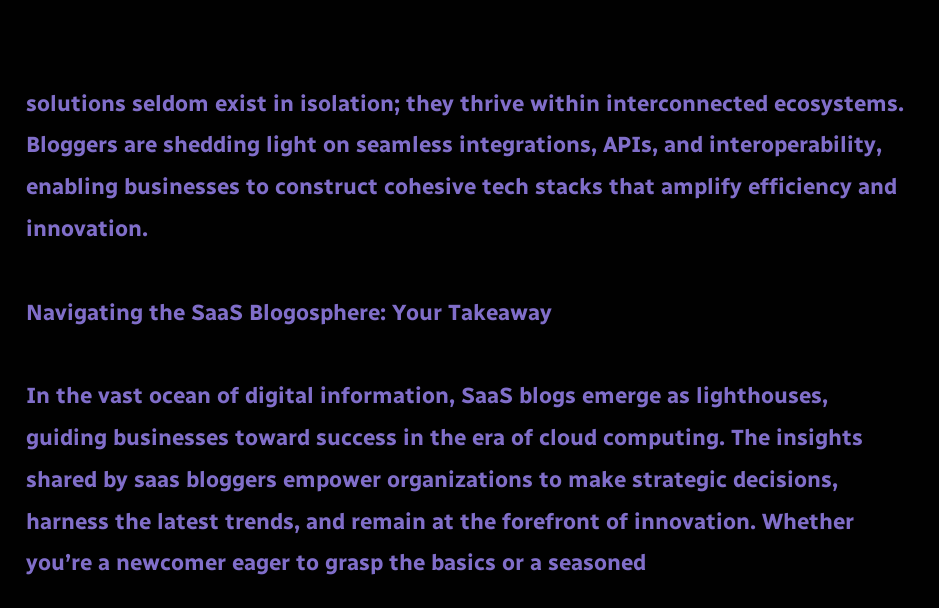solutions seldom exist in isolation; they thrive within interconnected ecosystems. Bloggers are shedding light on seamless integrations, APIs, and interoperability, enabling businesses to construct cohesive tech stacks that amplify efficiency and innovation.

Navigating the SaaS Blogosphere: Your Takeaway

In the vast ocean of digital information, SaaS blogs emerge as lighthouses, guiding businesses toward success in the era of cloud computing. The insights shared by saas bloggers empower organizations to make strategic decisions, harness the latest trends, and remain at the forefront of innovation. Whether you’re a newcomer eager to grasp the basics or a seasoned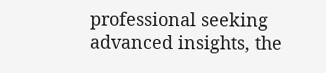professional seeking advanced insights, the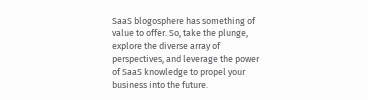SaaS blogosphere has something of value to offer. So, take the plunge, explore the diverse array of perspectives, and leverage the power of SaaS knowledge to propel your business into the future.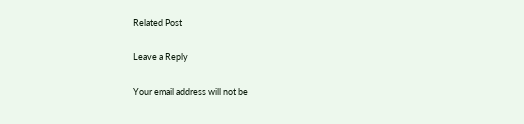Related Post

Leave a Reply

Your email address will not be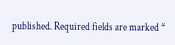published. Required fields are marked *